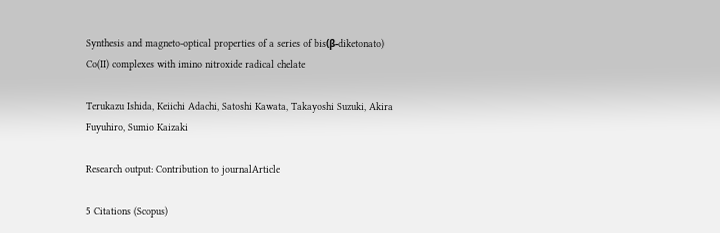Synthesis and magneto-optical properties of a series of bis(β-diketonato) Co(II) complexes with imino nitroxide radical chelate

Terukazu Ishida, Keiichi Adachi, Satoshi Kawata, Takayoshi Suzuki, Akira Fuyuhiro, Sumio Kaizaki

Research output: Contribution to journalArticle

5 Citations (Scopus)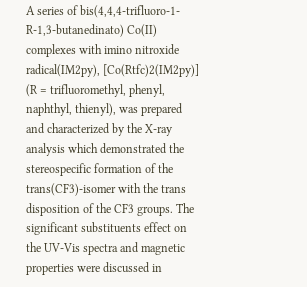A series of bis(4,4,4-trifluoro-1-R-1,3-butanedinato) Co(II) complexes with imino nitroxide radical(IM2py), [Co(Rtfc)2(IM2py)] (R = trifluoromethyl, phenyl, naphthyl, thienyl), was prepared and characterized by the X-ray analysis which demonstrated the stereospecific formation of the trans(CF3)-isomer with the trans disposition of the CF3 groups. The significant substituents effect on the UV-Vis spectra and magnetic properties were discussed in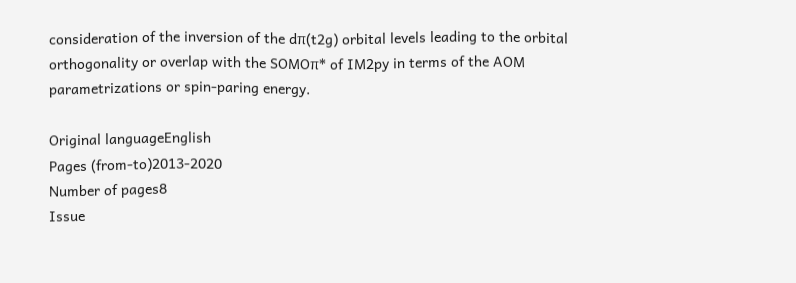consideration of the inversion of the dπ(t2g) orbital levels leading to the orbital orthogonality or overlap with the SOMOπ* of IM2py in terms of the AOM parametrizations or spin-paring energy.

Original languageEnglish
Pages (from-to)2013-2020
Number of pages8
Issue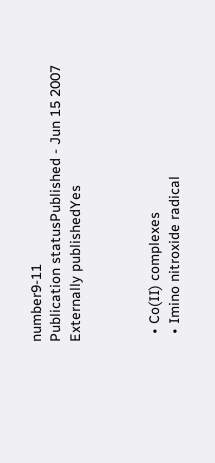number9-11
Publication statusPublished - Jun 15 2007
Externally publishedYes



  • Co(II) complexes
  • Imino nitroxide radical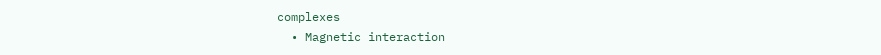complexes
  • Magnetic interaction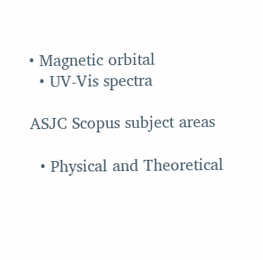• Magnetic orbital
  • UV-Vis spectra

ASJC Scopus subject areas

  • Physical and Theoretical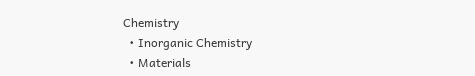Chemistry
  • Inorganic Chemistry
  • Materials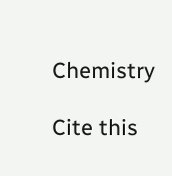Chemistry

Cite this